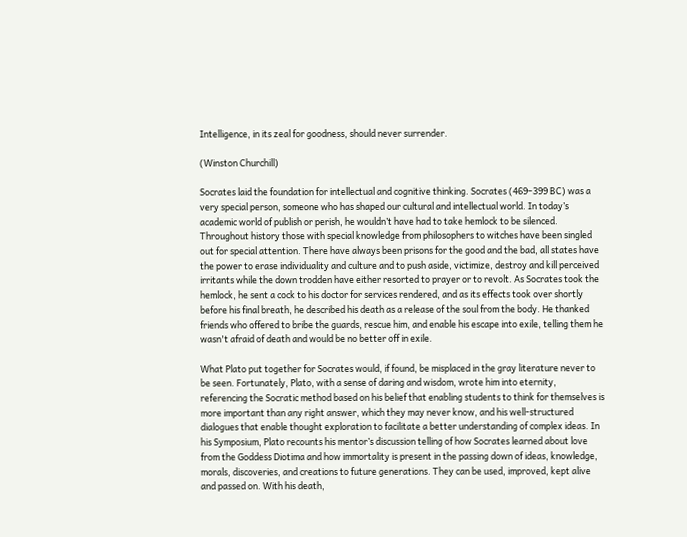Intelligence, in its zeal for goodness, should never surrender.

(Winston Churchill)

Socrates laid the foundation for intellectual and cognitive thinking. Socrates (469–399 BC) was a very special person, someone who has shaped our cultural and intellectual world. In today’s academic world of publish or perish, he wouldn’t have had to take hemlock to be silenced. Throughout history those with special knowledge from philosophers to witches have been singled out for special attention. There have always been prisons for the good and the bad, all states have the power to erase individuality and culture and to push aside, victimize, destroy and kill perceived irritants while the down trodden have either resorted to prayer or to revolt. As Socrates took the hemlock, he sent a cock to his doctor for services rendered, and as its effects took over shortly before his final breath, he described his death as a release of the soul from the body. He thanked friends who offered to bribe the guards, rescue him, and enable his escape into exile, telling them he wasn't afraid of death and would be no better off in exile.

What Plato put together for Socrates would, if found, be misplaced in the gray literature never to be seen. Fortunately, Plato, with a sense of daring and wisdom, wrote him into eternity, referencing the Socratic method based on his belief that enabling students to think for themselves is more important than any right answer, which they may never know, and his well-structured dialogues that enable thought exploration to facilitate a better understanding of complex ideas. In his Symposium, Plato recounts his mentor’s discussion telling of how Socrates learned about love from the Goddess Diotima and how immortality is present in the passing down of ideas, knowledge, morals, discoveries, and creations to future generations. They can be used, improved, kept alive and passed on. With his death,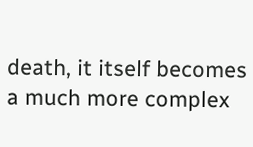death, it itself becomes a much more complex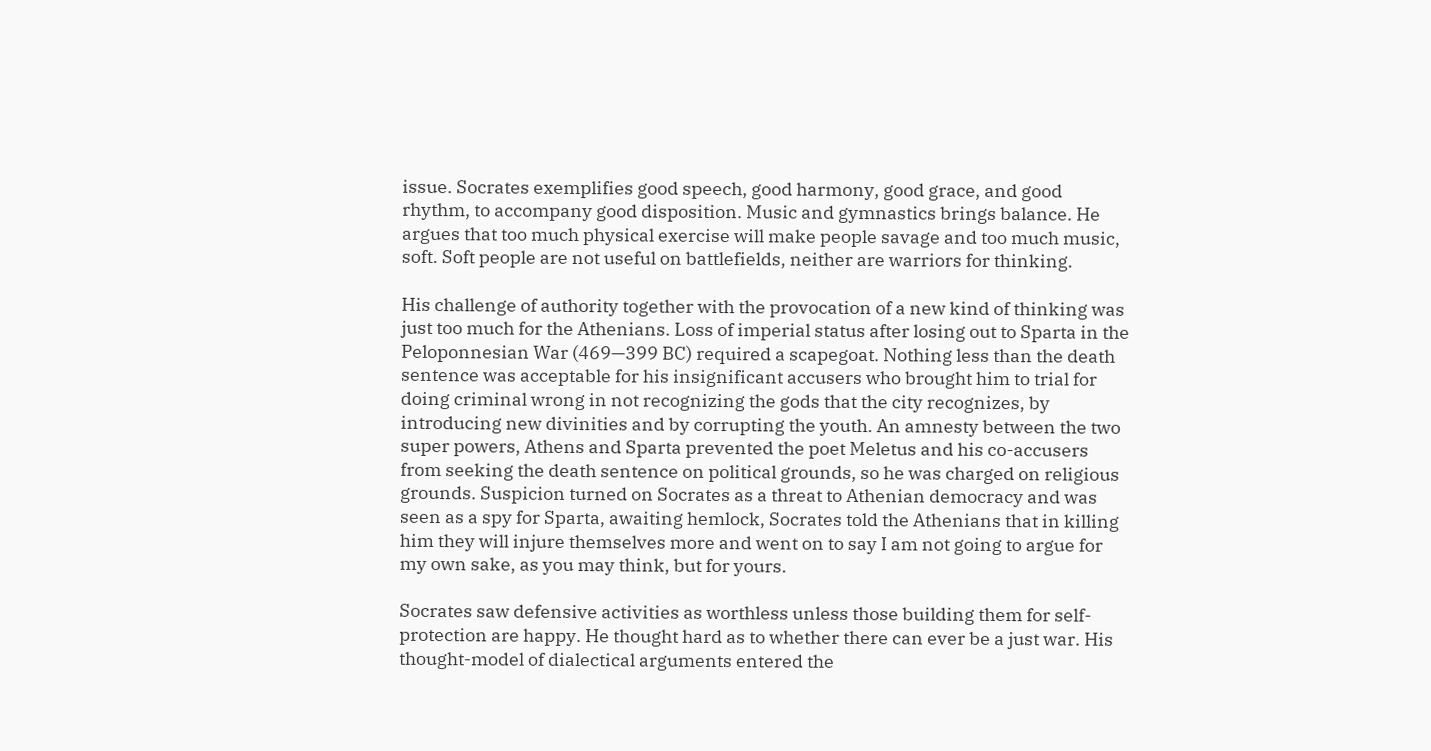issue. Socrates exemplifies good speech, good harmony, good grace, and good rhythm, to accompany good disposition. Music and gymnastics brings balance. He argues that too much physical exercise will make people savage and too much music, soft. Soft people are not useful on battlefields, neither are warriors for thinking.

His challenge of authority together with the provocation of a new kind of thinking was just too much for the Athenians. Loss of imperial status after losing out to Sparta in the Peloponnesian War (469—399 BC) required a scapegoat. Nothing less than the death sentence was acceptable for his insignificant accusers who brought him to trial for doing criminal wrong in not recognizing the gods that the city recognizes, by introducing new divinities and by corrupting the youth. An amnesty between the two super powers, Athens and Sparta prevented the poet Meletus and his co-accusers from seeking the death sentence on political grounds, so he was charged on religious grounds. Suspicion turned on Socrates as a threat to Athenian democracy and was seen as a spy for Sparta, awaiting hemlock, Socrates told the Athenians that in killing him they will injure themselves more and went on to say I am not going to argue for my own sake, as you may think, but for yours.

Socrates saw defensive activities as worthless unless those building them for self-protection are happy. He thought hard as to whether there can ever be a just war. His thought-model of dialectical arguments entered the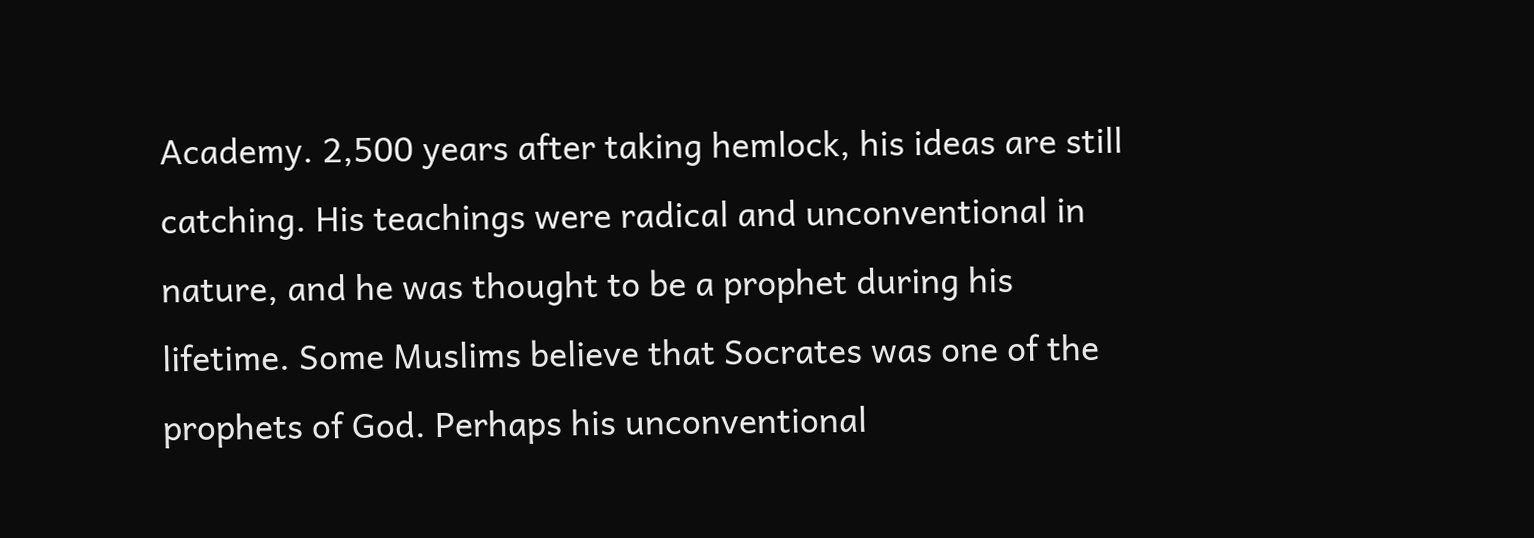Academy. 2,500 years after taking hemlock, his ideas are still catching. His teachings were radical and unconventional in nature, and he was thought to be a prophet during his lifetime. Some Muslims believe that Socrates was one of the prophets of God. Perhaps his unconventional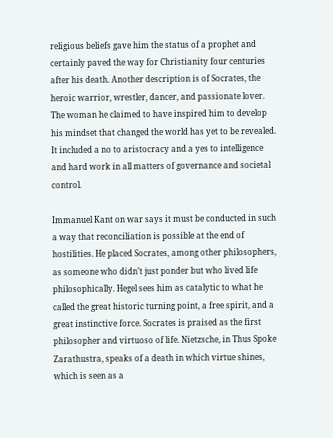religious beliefs gave him the status of a prophet and certainly paved the way for Christianity four centuries after his death. Another description is of Socrates, the heroic warrior, wrestler, dancer, and passionate lover. The woman he claimed to have inspired him to develop his mindset that changed the world has yet to be revealed. It included a no to aristocracy and a yes to intelligence and hard work in all matters of governance and societal control.

Immanuel Kant on war says it must be conducted in such a way that reconciliation is possible at the end of hostilities. He placed Socrates, among other philosophers, as someone who didn’t just ponder but who lived life philosophically. Hegel sees him as catalytic to what he called the great historic turning point, a free spirit, and a great instinctive force. Socrates is praised as the first philosopher and virtuoso of life. Nietzsche, in Thus Spoke Zarathustra, speaks of a death in which virtue shines, which is seen as a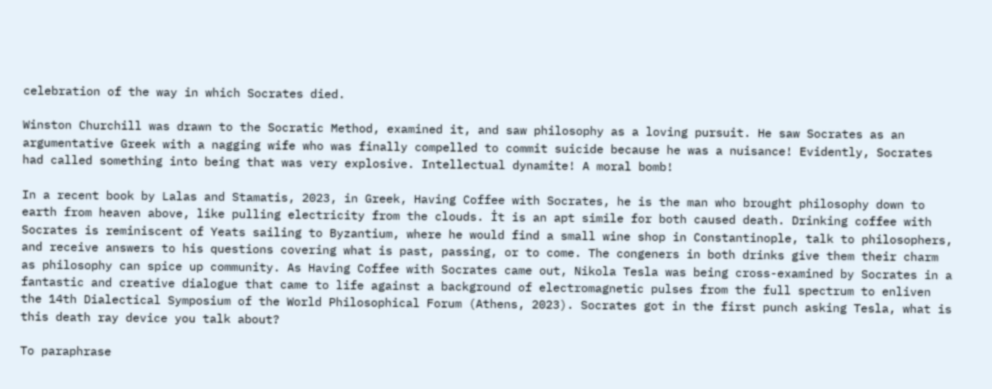celebration of the way in which Socrates died.

Winston Churchill was drawn to the Socratic Method, examined it, and saw philosophy as a loving pursuit. He saw Socrates as an argumentative Greek with a nagging wife who was finally compelled to commit suicide because he was a nuisance! Evidently, Socrates had called something into being that was very explosive. Intellectual dynamite! A moral bomb!

In a recent book by Lalas and Stamatis, 2023, in Greek, Having Coffee with Socrates, he is the man who brought philosophy down to earth from heaven above, like pulling electricity from the clouds. İt is an apt simile for both caused death. Drinking coffee with Socrates is reminiscent of Yeats sailing to Byzantium, where he would find a small wine shop in Constantinople, talk to philosophers, and receive answers to his questions covering what is past, passing, or to come. The congeners in both drinks give them their charm as philosophy can spice up community. As Having Coffee with Socrates came out, Nikola Tesla was being cross-examined by Socrates in a fantastic and creative dialogue that came to life against a background of electromagnetic pulses from the full spectrum to enliven the 14th Dialectical Symposium of the World Philosophical Forum (Athens, 2023). Socrates got in the first punch asking Tesla, what is this death ray device you talk about?

To paraphrase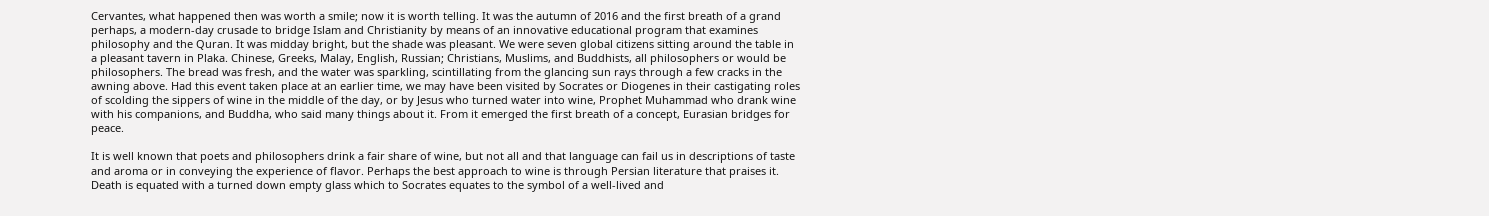Cervantes, what happened then was worth a smile; now it is worth telling. It was the autumn of 2016 and the first breath of a grand perhaps, a modern-day crusade to bridge Islam and Christianity by means of an innovative educational program that examines philosophy and the Quran. It was midday bright, but the shade was pleasant. We were seven global citizens sitting around the table in a pleasant tavern in Plaka. Chinese, Greeks, Malay, English, Russian; Christians, Muslims, and Buddhists, all philosophers or would be philosophers. The bread was fresh, and the water was sparkling, scintillating from the glancing sun rays through a few cracks in the awning above. Had this event taken place at an earlier time, we may have been visited by Socrates or Diogenes in their castigating roles of scolding the sippers of wine in the middle of the day, or by Jesus who turned water into wine, Prophet Muhammad who drank wine with his companions, and Buddha, who said many things about it. From it emerged the first breath of a concept, Eurasian bridges for peace.

It is well known that poets and philosophers drink a fair share of wine, but not all and that language can fail us in descriptions of taste and aroma or in conveying the experience of flavor. Perhaps the best approach to wine is through Persian literature that praises it. Death is equated with a turned down empty glass which to Socrates equates to the symbol of a well-lived and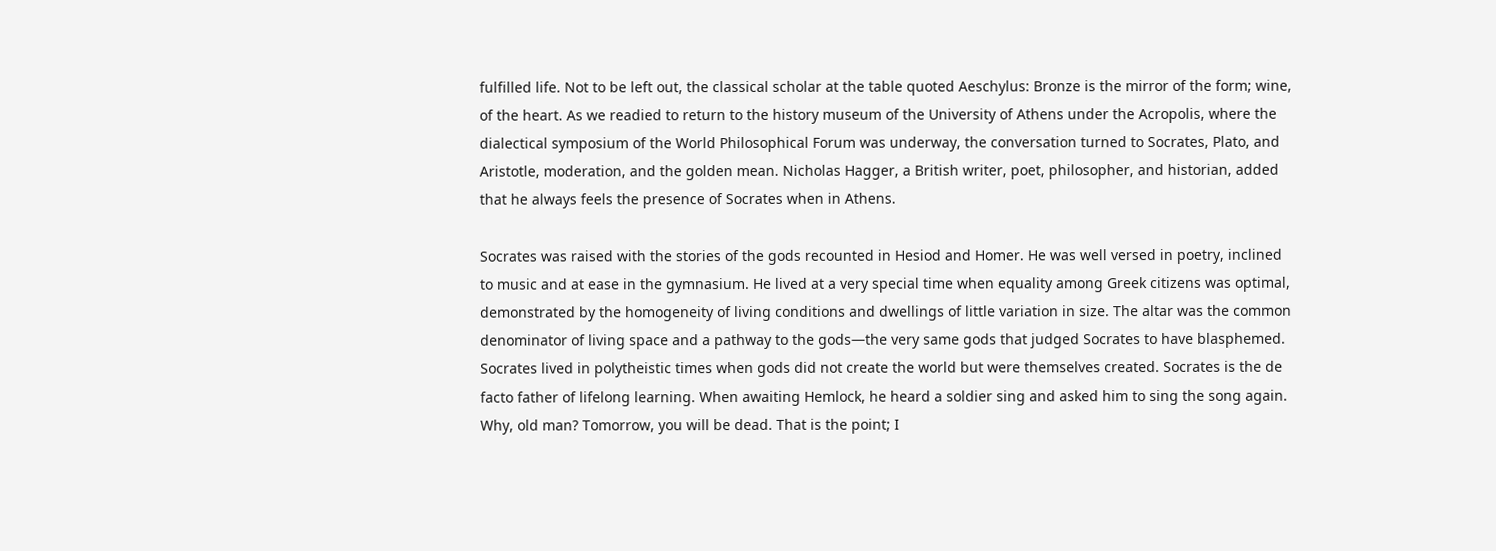fulfilled life. Not to be left out, the classical scholar at the table quoted Aeschylus: Bronze is the mirror of the form; wine, of the heart. As we readied to return to the history museum of the University of Athens under the Acropolis, where the dialectical symposium of the World Philosophical Forum was underway, the conversation turned to Socrates, Plato, and Aristotle, moderation, and the golden mean. Nicholas Hagger, a British writer, poet, philosopher, and historian, added that he always feels the presence of Socrates when in Athens.

Socrates was raised with the stories of the gods recounted in Hesiod and Homer. He was well versed in poetry, inclined to music and at ease in the gymnasium. He lived at a very special time when equality among Greek citizens was optimal, demonstrated by the homogeneity of living conditions and dwellings of little variation in size. The altar was the common denominator of living space and a pathway to the gods—the very same gods that judged Socrates to have blasphemed. Socrates lived in polytheistic times when gods did not create the world but were themselves created. Socrates is the de facto father of lifelong learning. When awaiting Hemlock, he heard a soldier sing and asked him to sing the song again. Why, old man? Tomorrow, you will be dead. That is the point; I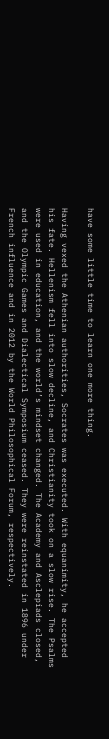have some little time to learn one more thing.

Having vexed the Athenian authorities, Socrates was executed. With equanimity, he accepted his fate. Hellenism fell into slow decline, and Christianity took on a slow rise. The Psalms were used in education, and the world’s mindset changed. The Academy and Asclepiads closed, and the Olympic Games and Dialectical Symposium ceased. They were reinstated in 1896 under French influence and in 2012 by the World Philosophical Forum, respectively.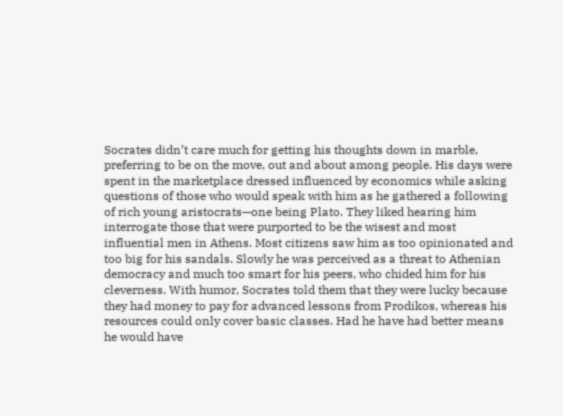Socrates didn’t care much for getting his thoughts down in marble, preferring to be on the move, out and about among people. His days were spent in the marketplace dressed influenced by economics while asking questions of those who would speak with him as he gathered a following of rich young aristocrats—one being Plato. They liked hearing him interrogate those that were purported to be the wisest and most influential men in Athens. Most citizens saw him as too opinionated and too big for his sandals. Slowly he was perceived as a threat to Athenian democracy and much too smart for his peers, who chided him for his cleverness. With humor, Socrates told them that they were lucky because they had money to pay for advanced lessons from Prodikos, whereas his resources could only cover basic classes. Had he have had better means he would have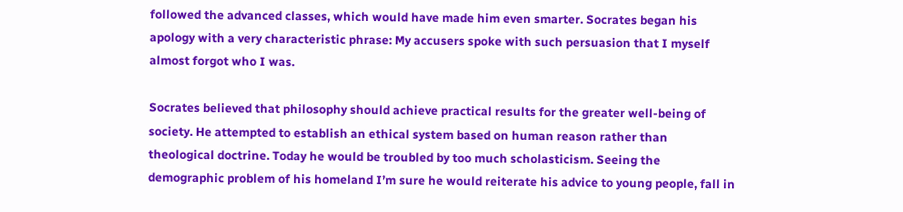followed the advanced classes, which would have made him even smarter. Socrates began his apology with a very characteristic phrase: My accusers spoke with such persuasion that I myself almost forgot who I was.

Socrates believed that philosophy should achieve practical results for the greater well-being of society. He attempted to establish an ethical system based on human reason rather than theological doctrine. Today he would be troubled by too much scholasticism. Seeing the demographic problem of his homeland I’m sure he would reiterate his advice to young people, fall in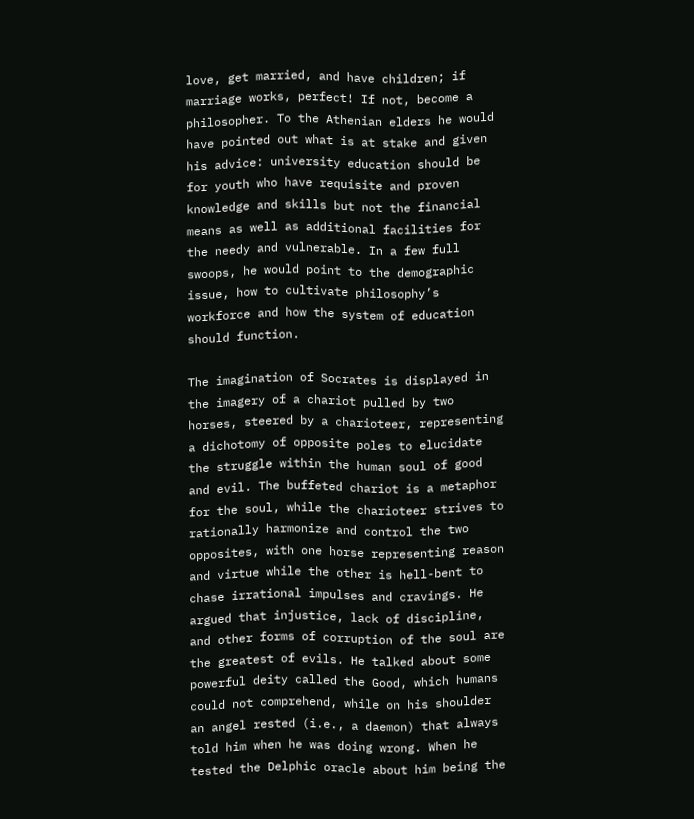love, get married, and have children; if marriage works, perfect! If not, become a philosopher. To the Athenian elders he would have pointed out what is at stake and given his advice: university education should be for youth who have requisite and proven knowledge and skills but not the financial means as well as additional facilities for the needy and vulnerable. In a few full swoops, he would point to the demographic issue, how to cultivate philosophy’s workforce and how the system of education should function.

The imagination of Socrates is displayed in the imagery of a chariot pulled by two horses, steered by a charioteer, representing a dichotomy of opposite poles to elucidate the struggle within the human soul of good and evil. The buffeted chariot is a metaphor for the soul, while the charioteer strives to rationally harmonize and control the two opposites, with one horse representing reason and virtue while the other is hell-bent to chase irrational impulses and cravings. He argued that injustice, lack of discipline, and other forms of corruption of the soul are the greatest of evils. He talked about some powerful deity called the Good, which humans could not comprehend, while on his shoulder an angel rested (i.e., a daemon) that always told him when he was doing wrong. When he tested the Delphic oracle about him being the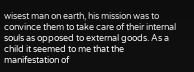wisest man on earth, his mission was to convince them to take care of their internal souls as opposed to external goods. As a child it seemed to me that the manifestation of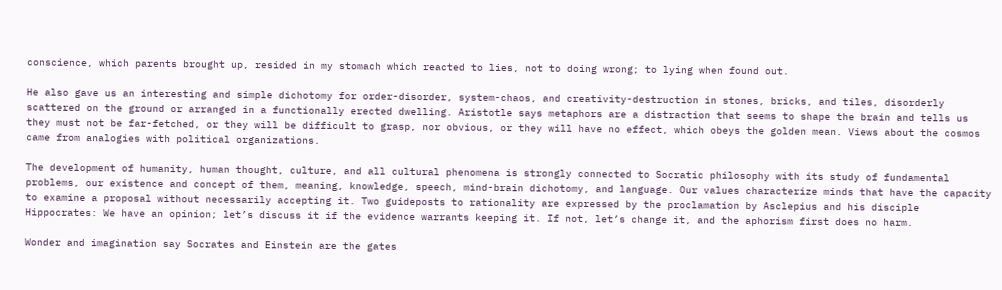conscience, which parents brought up, resided in my stomach which reacted to lies, not to doing wrong; to lying when found out.

He also gave us an interesting and simple dichotomy for order-disorder, system-chaos, and creativity-destruction in stones, bricks, and tiles, disorderly scattered on the ground or arranged in a functionally erected dwelling. Aristotle says metaphors are a distraction that seems to shape the brain and tells us they must not be far-fetched, or they will be difficult to grasp, nor obvious, or they will have no effect, which obeys the golden mean. Views about the cosmos came from analogies with political organizations.

The development of humanity, human thought, culture, and all cultural phenomena is strongly connected to Socratic philosophy with its study of fundamental problems, our existence and concept of them, meaning, knowledge, speech, mind-brain dichotomy, and language. Our values characterize minds that have the capacity to examine a proposal without necessarily accepting it. Two guideposts to rationality are expressed by the proclamation by Asclepius and his disciple Hippocrates: We have an opinion; let’s discuss it if the evidence warrants keeping it. If not, let’s change it, and the aphorism first does no harm.

Wonder and imagination say Socrates and Einstein are the gates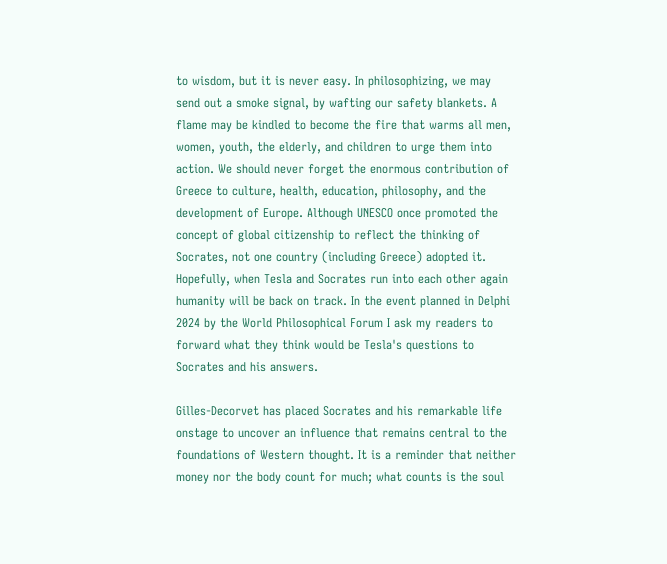to wisdom, but it is never easy. In philosophizing, we may send out a smoke signal, by wafting our safety blankets. A flame may be kindled to become the fire that warms all men, women, youth, the elderly, and children to urge them into action. We should never forget the enormous contribution of Greece to culture, health, education, philosophy, and the development of Europe. Although UNESCO once promoted the concept of global citizenship to reflect the thinking of Socrates, not one country (including Greece) adopted it. Hopefully, when Tesla and Socrates run into each other again humanity will be back on track. In the event planned in Delphi 2024 by the World Philosophical Forum I ask my readers to forward what they think would be Tesla's questions to Socrates and his answers.

Gilles-Decorvet has placed Socrates and his remarkable life onstage to uncover an influence that remains central to the foundations of Western thought. It is a reminder that neither money nor the body count for much; what counts is the soul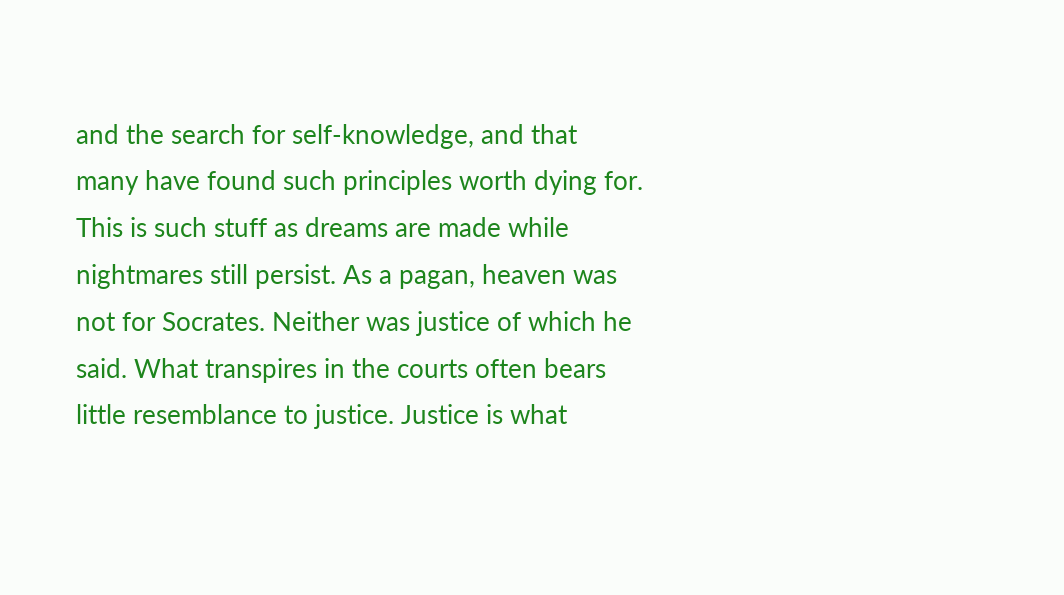and the search for self-knowledge, and that many have found such principles worth dying for. This is such stuff as dreams are made while nightmares still persist. As a pagan, heaven was not for Socrates. Neither was justice of which he said. What transpires in the courts often bears little resemblance to justice. Justice is what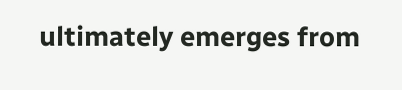ultimately emerges from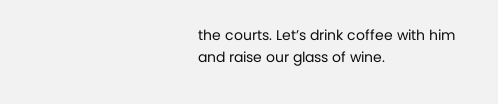the courts. Let’s drink coffee with him and raise our glass of wine.